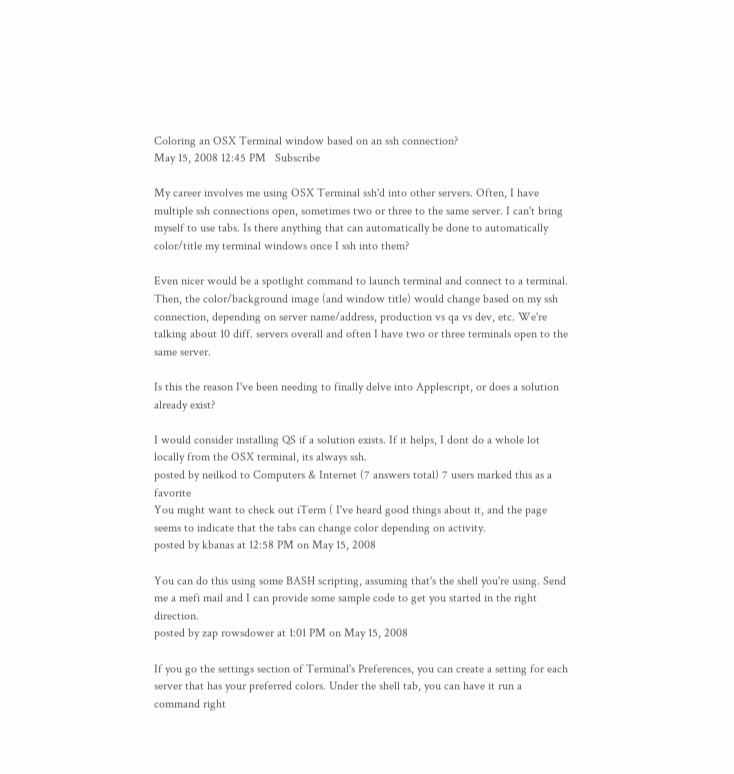Coloring an OSX Terminal window based on an ssh connection?
May 15, 2008 12:45 PM   Subscribe

My career involves me using OSX Terminal ssh'd into other servers. Often, I have multiple ssh connections open, sometimes two or three to the same server. I can't bring myself to use tabs. Is there anything that can automatically be done to automatically color/title my terminal windows once I ssh into them?

Even nicer would be a spotlight command to launch terminal and connect to a terminal. Then, the color/background image (and window title) would change based on my ssh connection, depending on server name/address, production vs qa vs dev, etc. We're talking about 10 diff. servers overall and often I have two or three terminals open to the same server.

Is this the reason I've been needing to finally delve into Applescript, or does a solution already exist?

I would consider installing QS if a solution exists. If it helps, I dont do a whole lot locally from the OSX terminal, its always ssh.
posted by neilkod to Computers & Internet (7 answers total) 7 users marked this as a favorite
You might want to check out iTerm ( I've heard good things about it, and the page seems to indicate that the tabs can change color depending on activity.
posted by kbanas at 12:58 PM on May 15, 2008

You can do this using some BASH scripting, assuming that's the shell you're using. Send me a mefi mail and I can provide some sample code to get you started in the right direction.
posted by zap rowsdower at 1:01 PM on May 15, 2008

If you go the settings section of Terminal's Preferences, you can create a setting for each server that has your preferred colors. Under the shell tab, you can have it run a command right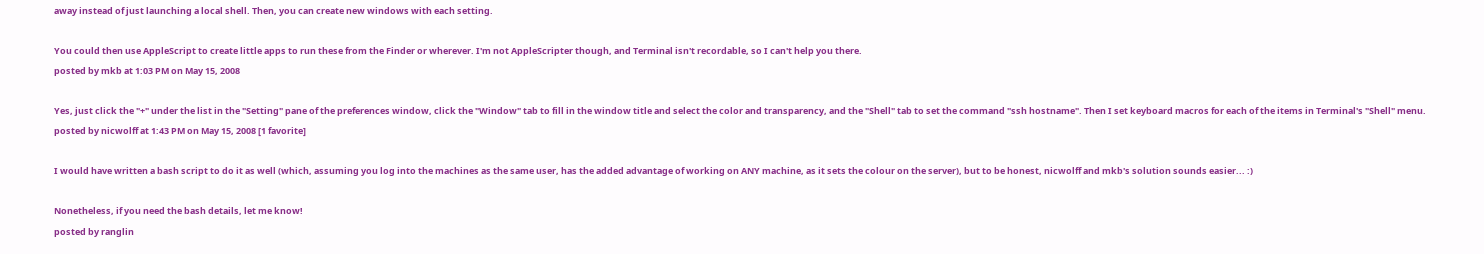away instead of just launching a local shell. Then, you can create new windows with each setting.

You could then use AppleScript to create little apps to run these from the Finder or wherever. I'm not AppleScripter though, and Terminal isn't recordable, so I can't help you there.
posted by mkb at 1:03 PM on May 15, 2008

Yes, just click the "+" under the list in the "Setting" pane of the preferences window, click the "Window" tab to fill in the window title and select the color and transparency, and the "Shell" tab to set the command "ssh hostname". Then I set keyboard macros for each of the items in Terminal's "Shell" menu.
posted by nicwolff at 1:43 PM on May 15, 2008 [1 favorite]

I would have written a bash script to do it as well (which, assuming you log into the machines as the same user, has the added advantage of working on ANY machine, as it sets the colour on the server), but to be honest, nicwolff and mkb's solution sounds easier... :)

Nonetheless, if you need the bash details, let me know!
posted by ranglin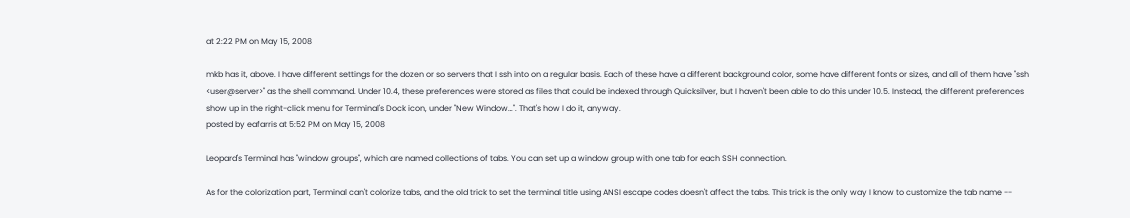at 2:22 PM on May 15, 2008

mkb has it, above. I have different settings for the dozen or so servers that I ssh into on a regular basis. Each of these have a different background color, some have different fonts or sizes, and all of them have "ssh <user@server>" as the shell command. Under 10.4, these preferences were stored as files that could be indexed through Quicksilver, but I haven't been able to do this under 10.5. Instead, the different preferences show up in the right-click menu for Terminal's Dock icon, under "New Window…". That's how I do it, anyway.
posted by eafarris at 5:52 PM on May 15, 2008

Leopard's Terminal has "window groups", which are named collections of tabs. You can set up a window group with one tab for each SSH connection.

As for the colorization part, Terminal can't colorize tabs, and the old trick to set the terminal title using ANSI escape codes doesn't affect the tabs. This trick is the only way I know to customize the tab name --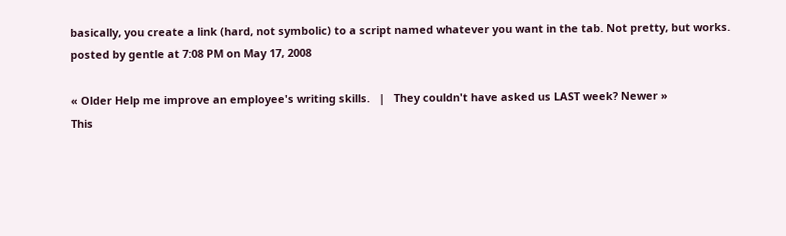basically, you create a link (hard, not symbolic) to a script named whatever you want in the tab. Not pretty, but works.
posted by gentle at 7:08 PM on May 17, 2008

« Older Help me improve an employee's writing skills.   |   They couldn't have asked us LAST week? Newer »
This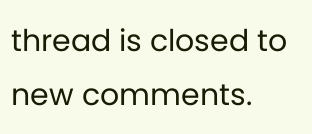thread is closed to new comments.